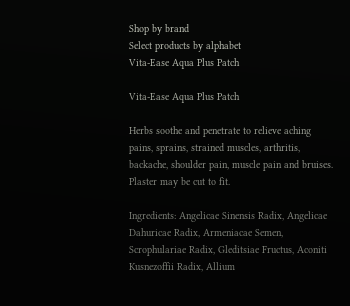Shop by brand
Select products by alphabet
Vita-Ease Aqua Plus Patch

Vita-Ease Aqua Plus Patch

Herbs soothe and penetrate to relieve aching pains, sprains, strained muscles, arthritis, backache, shoulder pain, muscle pain and bruises. Plaster may be cut to fit.

Ingredients: Angelicae Sinensis Radix, Angelicae Dahuricae Radix, Armeniacae Semen, Scrophulariae Radix, Gleditsiae Fructus, Aconiti Kusnezoffii Radix, Allium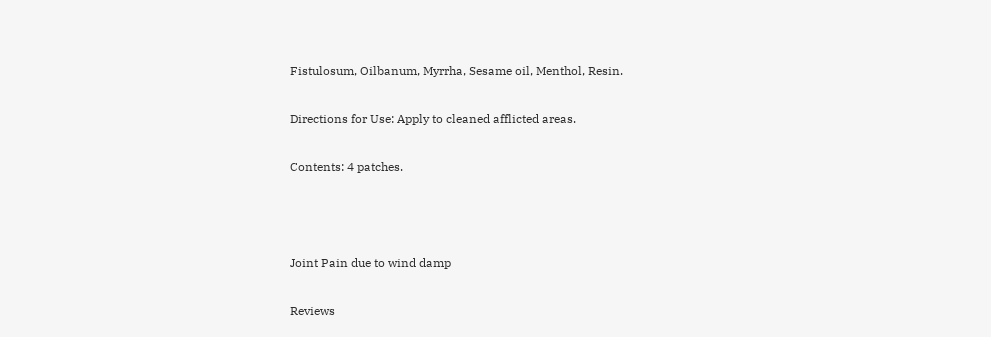Fistulosum, Oilbanum, Myrrha, Sesame oil, Menthol, Resin.

Directions for Use: Apply to cleaned afflicted areas.

Contents: 4 patches.



Joint Pain due to wind damp

Reviews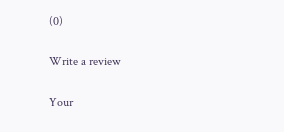(0)

Write a review

Your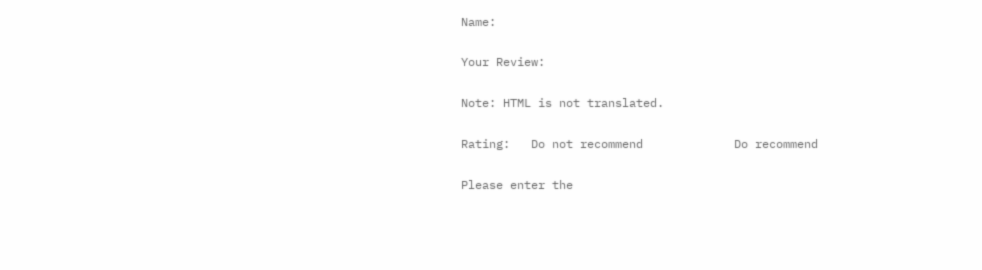Name:

Your Review:

Note: HTML is not translated.

Rating:   Do not recommend             Do recommend

Please enter the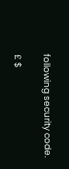following security code.

£ $